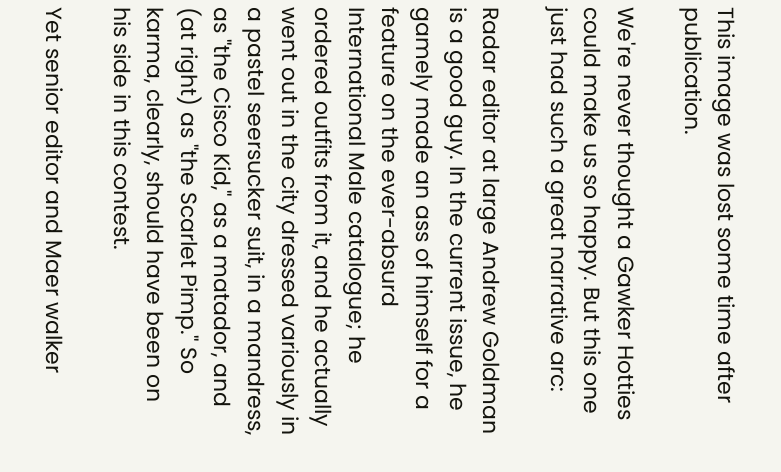This image was lost some time after publication.

We're never thought a Gawker Hotties could make us so happy. But this one just had such a great narrative arc:

Radar editor at large Andrew Goldman is a good guy. In the current issue, he gamely made an ass of himself for a feature on the ever-absurd International Male catalogue; he ordered outfits from it, and he actually went out in the city dressed variously in a pastel seersucker suit, in a mandress, as "the Cisco Kid," as a matador, and (at right) as "the Scarlet Pimp." So karma, clearly, should have been on his side in this contest.

Yet senior editor and Maer walker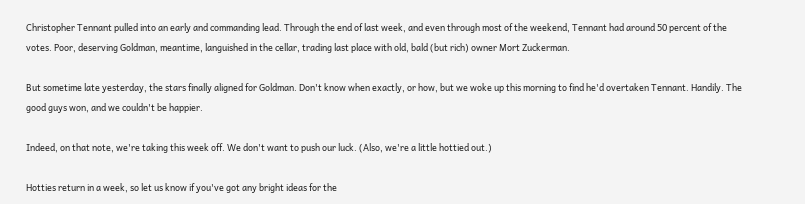Christopher Tennant pulled into an early and commanding lead. Through the end of last week, and even through most of the weekend, Tennant had around 50 percent of the votes. Poor, deserving Goldman, meantime, languished in the cellar, trading last place with old, bald (but rich) owner Mort Zuckerman.

But sometime late yesterday, the stars finally aligned for Goldman. Don't know when exactly, or how, but we woke up this morning to find he'd overtaken Tennant. Handily. The good guys won, and we couldn't be happier.

Indeed, on that note, we're taking this week off. We don't want to push our luck. (Also, we're a little hottied out.)

Hotties return in a week, so let us know if you've got any bright ideas for the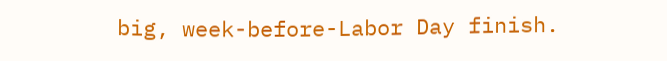big, week-before-Labor Day finish.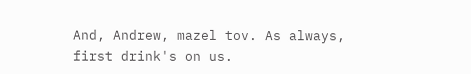And, Andrew, mazel tov. As always, first drink's on us.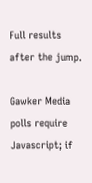Full results after the jump.

Gawker Media polls require Javascript; if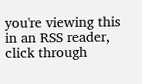you're viewing this in an RSS reader, click through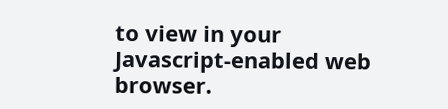to view in your Javascript-enabled web browser.